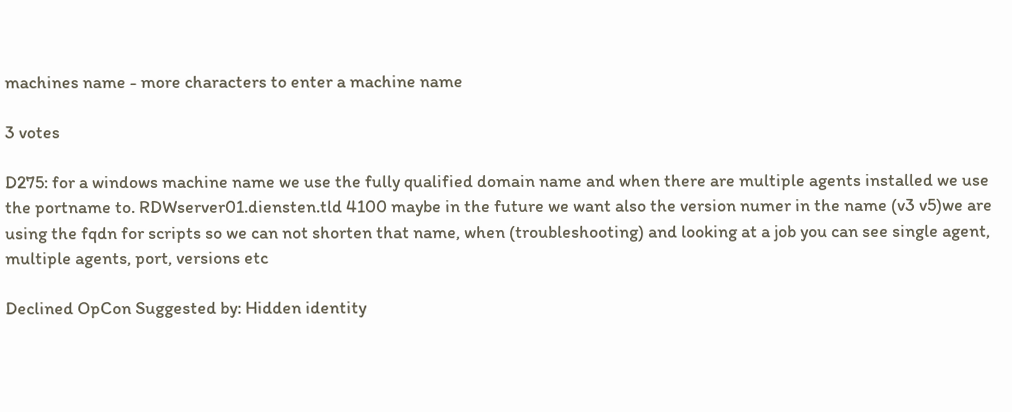machines name - more characters to enter a machine name

3 votes

D275: for a windows machine name we use the fully qualified domain name and when there are multiple agents installed we use the portname to. RDWserver01.diensten.tld 4100 maybe in the future we want also the version numer in the name (v3 v5)we are using the fqdn for scripts so we can not shorten that name, when (troubleshooting) and looking at a job you can see single agent, multiple agents, port, versions etc

Declined OpCon Suggested by: Hidden identity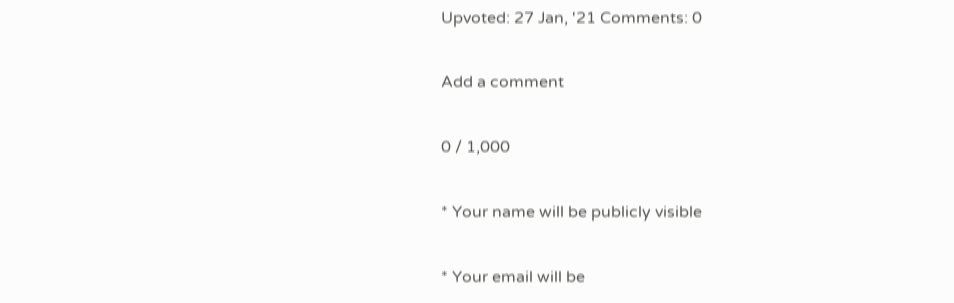Upvoted: 27 Jan, '21 Comments: 0

Add a comment

0 / 1,000

* Your name will be publicly visible

* Your email will be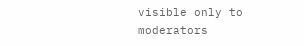visible only to moderators